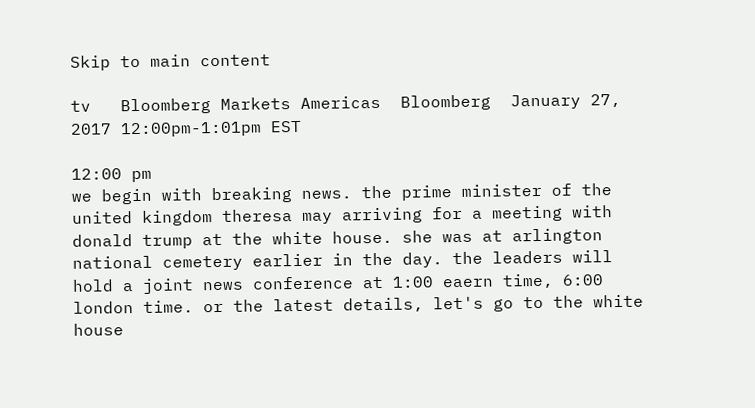Skip to main content

tv   Bloomberg Markets Americas  Bloomberg  January 27, 2017 12:00pm-1:01pm EST

12:00 pm
we begin with breaking news. the prime minister of the united kingdom theresa may arriving for a meeting with donald trump at the white house. she was at arlington national cemetery earlier in the day. the leaders will hold a joint news conference at 1:00 eaern time, 6:00 london time. or the latest details, let's go to the white house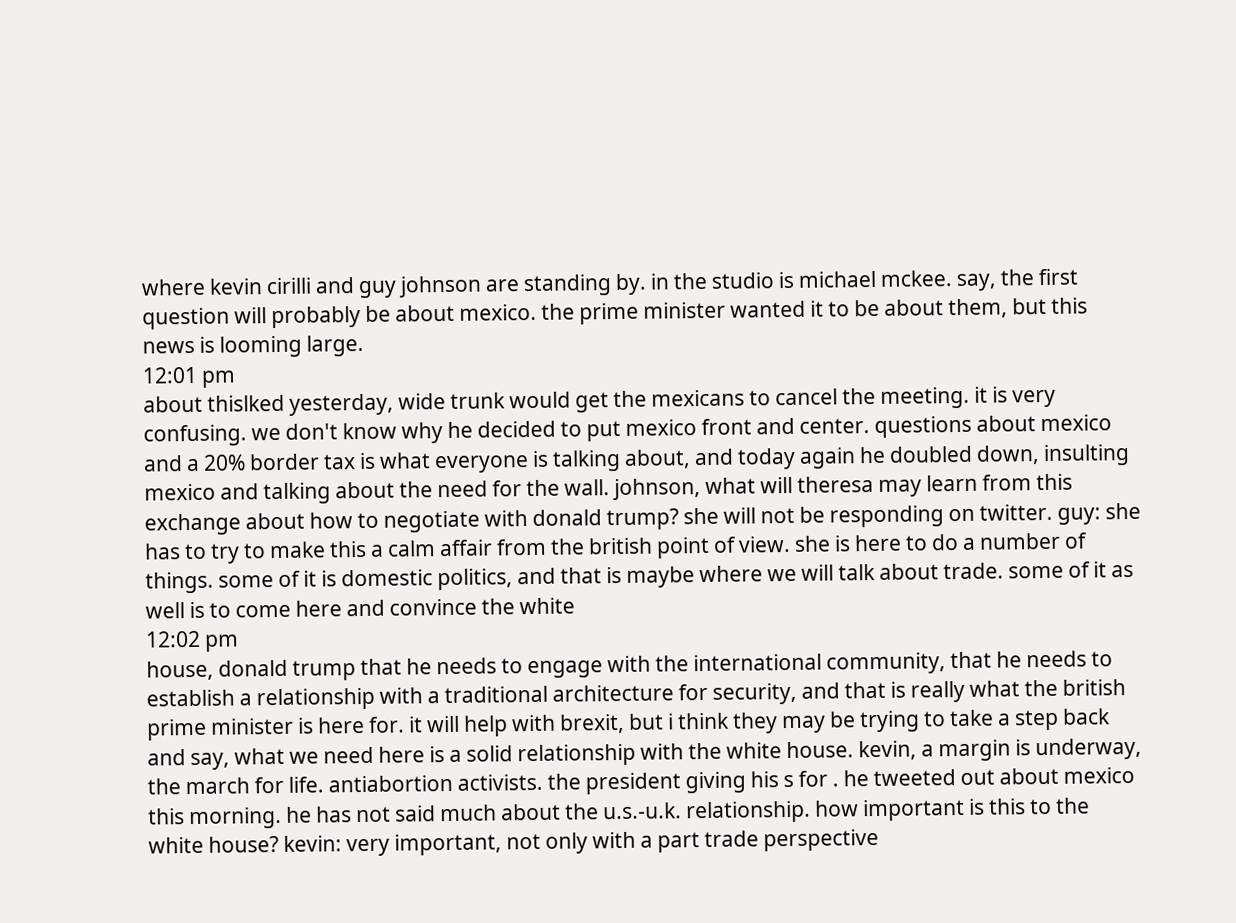where kevin cirilli and guy johnson are standing by. in the studio is michael mckee. say, the first question will probably be about mexico. the prime minister wanted it to be about them, but this news is looming large.
12:01 pm
about thislked yesterday, wide trunk would get the mexicans to cancel the meeting. it is very confusing. we don't know why he decided to put mexico front and center. questions about mexico and a 20% border tax is what everyone is talking about, and today again he doubled down, insulting mexico and talking about the need for the wall. johnson, what will theresa may learn from this exchange about how to negotiate with donald trump? she will not be responding on twitter. guy: she has to try to make this a calm affair from the british point of view. she is here to do a number of things. some of it is domestic politics, and that is maybe where we will talk about trade. some of it as well is to come here and convince the white
12:02 pm
house, donald trump that he needs to engage with the international community, that he needs to establish a relationship with a traditional architecture for security, and that is really what the british prime minister is here for. it will help with brexit, but i think they may be trying to take a step back and say, what we need here is a solid relationship with the white house. kevin, a margin is underway, the march for life. antiabortion activists. the president giving his s for . he tweeted out about mexico this morning. he has not said much about the u.s.-u.k. relationship. how important is this to the white house? kevin: very important, not only with a part trade perspective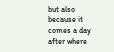but also because it comes a day after where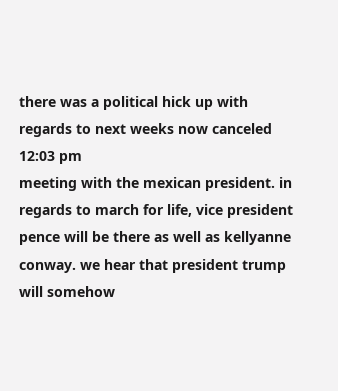there was a political hick up with regards to next weeks now canceled
12:03 pm
meeting with the mexican president. in regards to march for life, vice president pence will be there as well as kellyanne conway. we hear that president trump will somehow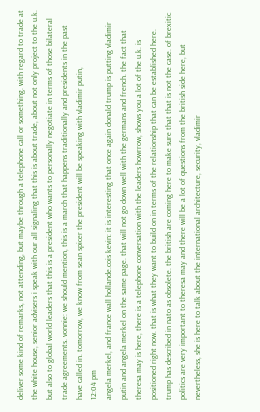deliver some kind of remarks, not attending, but maybe through a telephone call or something. with regard to trade at the white house, senior advisers i speak with our all signaling that this is about trade, about not only project to the u.k. but also to global world leaders that this is a president who wants to personally negotiate in terms of those bilateral trade agreements. vonnie: we should mention, this is a march that happens traditionally and presidents in the past have called in. tomorrow, we know from sean spicer the president will be speaking with vladimir putin,
12:04 pm
angela merkel, and france wall hollande.cois kevin: it is interesting that once again donald trump is putting vladimir putin and angela merkel on the same page. that will not go down well with the germans and french. the fact that theresa may is here, there is a telephone conversation with the leaders howrrow, shows you a lot of the u.k. is positioned right now. that is what they want to build on in terms of the relationship that can be established here. trump has described in nato as obsolete. the british are coming here to make sure that that is not the case. of brexitic politics are very important to theresa may and there will be a lot of questions from the british side here, but nevertheless, she is here to talk about the international architecture, security, vladimir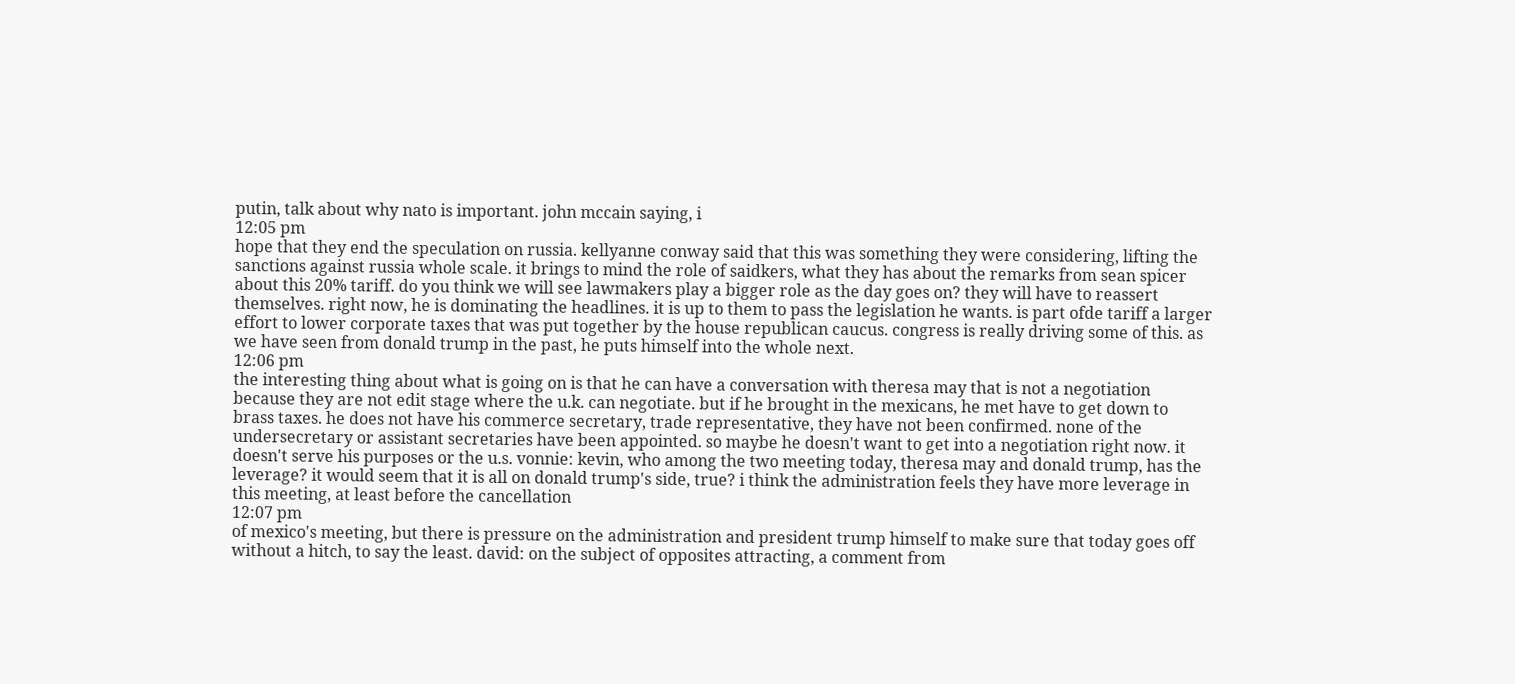putin, talk about why nato is important. john mccain saying, i
12:05 pm
hope that they end the speculation on russia. kellyanne conway said that this was something they were considering, lifting the sanctions against russia whole scale. it brings to mind the role of saidkers, what they has about the remarks from sean spicer about this 20% tariff. do you think we will see lawmakers play a bigger role as the day goes on? they will have to reassert themselves. right now, he is dominating the headlines. it is up to them to pass the legislation he wants. is part ofde tariff a larger effort to lower corporate taxes that was put together by the house republican caucus. congress is really driving some of this. as we have seen from donald trump in the past, he puts himself into the whole next.
12:06 pm
the interesting thing about what is going on is that he can have a conversation with theresa may that is not a negotiation because they are not edit stage where the u.k. can negotiate. but if he brought in the mexicans, he met have to get down to brass taxes. he does not have his commerce secretary, trade representative, they have not been confirmed. none of the undersecretary or assistant secretaries have been appointed. so maybe he doesn't want to get into a negotiation right now. it doesn't serve his purposes or the u.s. vonnie: kevin, who among the two meeting today, theresa may and donald trump, has the leverage? it would seem that it is all on donald trump's side, true? i think the administration feels they have more leverage in this meeting, at least before the cancellation
12:07 pm
of mexico's meeting, but there is pressure on the administration and president trump himself to make sure that today goes off without a hitch, to say the least. david: on the subject of opposites attracting, a comment from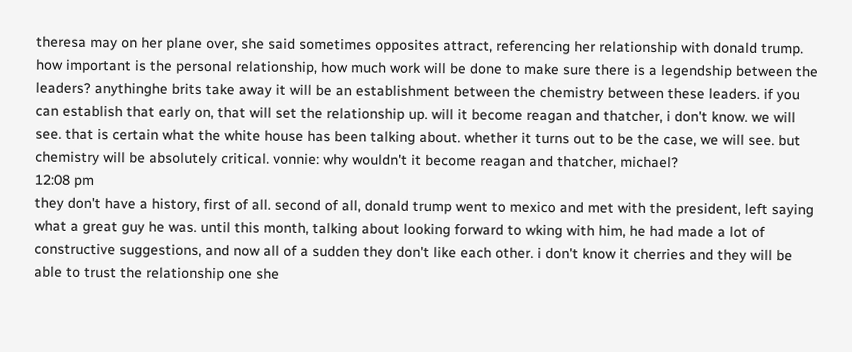theresa may on her plane over, she said sometimes opposites attract, referencing her relationship with donald trump. how important is the personal relationship, how much work will be done to make sure there is a legendship between the leaders? anythinghe brits take away it will be an establishment between the chemistry between these leaders. if you can establish that early on, that will set the relationship up. will it become reagan and thatcher, i don't know. we will see. that is certain what the white house has been talking about. whether it turns out to be the case, we will see. but chemistry will be absolutely critical. vonnie: why wouldn't it become reagan and thatcher, michael?
12:08 pm
they don't have a history, first of all. second of all, donald trump went to mexico and met with the president, left saying what a great guy he was. until this month, talking about looking forward to wking with him, he had made a lot of constructive suggestions, and now all of a sudden they don't like each other. i don't know it cherries and they will be able to trust the relationship one she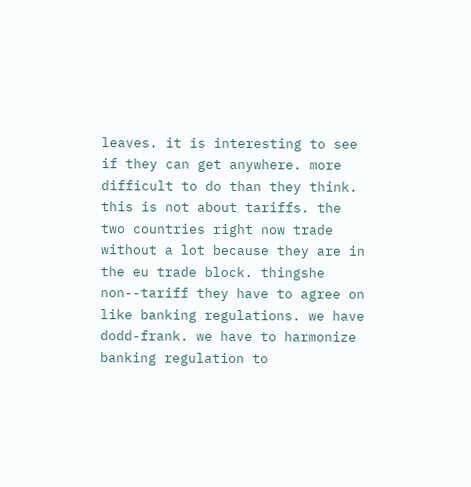leaves. it is interesting to see if they can get anywhere. more difficult to do than they think. this is not about tariffs. the two countries right now trade without a lot because they are in the eu trade block. thingshe non--tariff they have to agree on like banking regulations. we have dodd-frank. we have to harmonize banking regulation to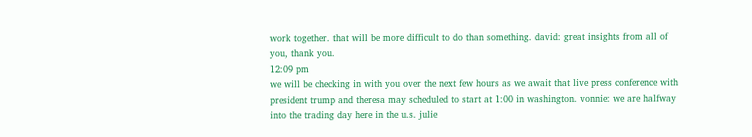work together. that will be more difficult to do than something. david: great insights from all of you, thank you.
12:09 pm
we will be checking in with you over the next few hours as we await that live press conference with president trump and theresa may scheduled to start at 1:00 in washington. vonnie: we are halfway into the trading day here in the u.s. julie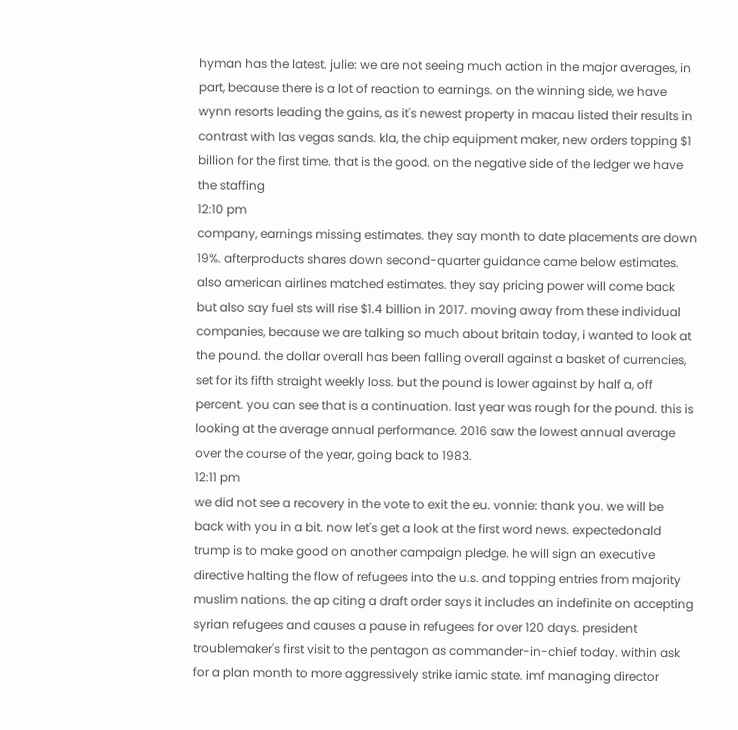hyman has the latest. julie: we are not seeing much action in the major averages, in part, because there is a lot of reaction to earnings. on the winning side, we have wynn resorts leading the gains, as it's newest property in macau listed their results in contrast with las vegas sands. kla, the chip equipment maker, new orders topping $1 billion for the first time. that is the good. on the negative side of the ledger we have the staffing
12:10 pm
company, earnings missing estimates. they say month to date placements are down 19%. afterproducts shares down second-quarter guidance came below estimates. also american airlines matched estimates. they say pricing power will come back but also say fuel sts will rise $1.4 billion in 2017. moving away from these individual companies, because we are talking so much about britain today, i wanted to look at the pound. the dollar overall has been falling overall against a basket of currencies, set for its fifth straight weekly loss. but the pound is lower against by half a, off percent. you can see that is a continuation. last year was rough for the pound. this is looking at the average annual performance. 2016 saw the lowest annual average over the course of the year, going back to 1983.
12:11 pm
we did not see a recovery in the vote to exit the eu. vonnie: thank you. we will be back with you in a bit. now let's get a look at the first word news. expectedonald trump is to make good on another campaign pledge. he will sign an executive directive halting the flow of refugees into the u.s. and topping entries from majority muslim nations. the ap citing a draft order says it includes an indefinite on accepting syrian refugees and causes a pause in refugees for over 120 days. president troublemaker's first visit to the pentagon as commander-in-chief today. within ask for a plan month to more aggressively strike iamic state. imf managing director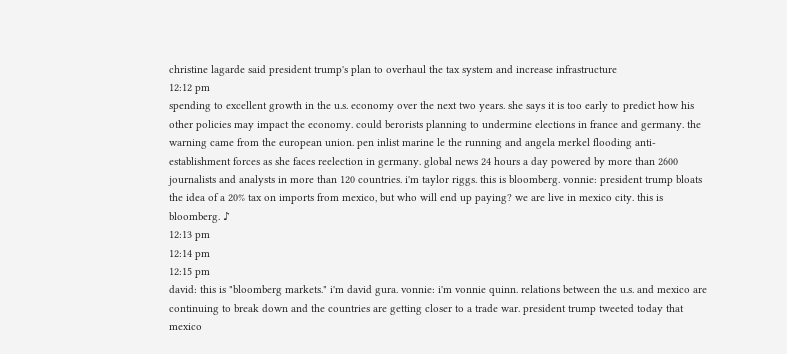christine lagarde said president trump's plan to overhaul the tax system and increase infrastructure
12:12 pm
spending to excellent growth in the u.s. economy over the next two years. she says it is too early to predict how his other policies may impact the economy. could berorists planning to undermine elections in france and germany. the warning came from the european union. pen inlist marine le the running and angela merkel flooding anti-establishment forces as she faces reelection in germany. global news 24 hours a day powered by more than 2600 journalists and analysts in more than 120 countries. i'm taylor riggs. this is bloomberg. vonnie: president trump bloats the idea of a 20% tax on imports from mexico, but who will end up paying? we are live in mexico city. this is bloomberg. ♪
12:13 pm
12:14 pm
12:15 pm
david: this is "bloomberg markets." i'm david gura. vonnie: i'm vonnie quinn. relations between the u.s. and mexico are continuing to break down and the countries are getting closer to a trade war. president trump tweeted today that mexico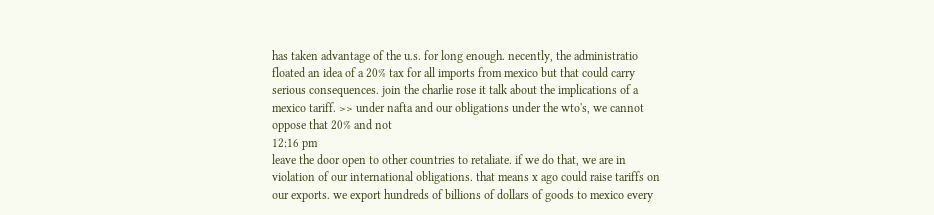has taken advantage of the u.s. for long enough. necently, the administratio floated an idea of a 20% tax for all imports from mexico but that could carry serious consequences. join the charlie rose it talk about the implications of a mexico tariff. >> under nafta and our obligations under the wto's, we cannot oppose that 20% and not
12:16 pm
leave the door open to other countries to retaliate. if we do that, we are in violation of our international obligations. that means x ago could raise tariffs on our exports. we export hundreds of billions of dollars of goods to mexico every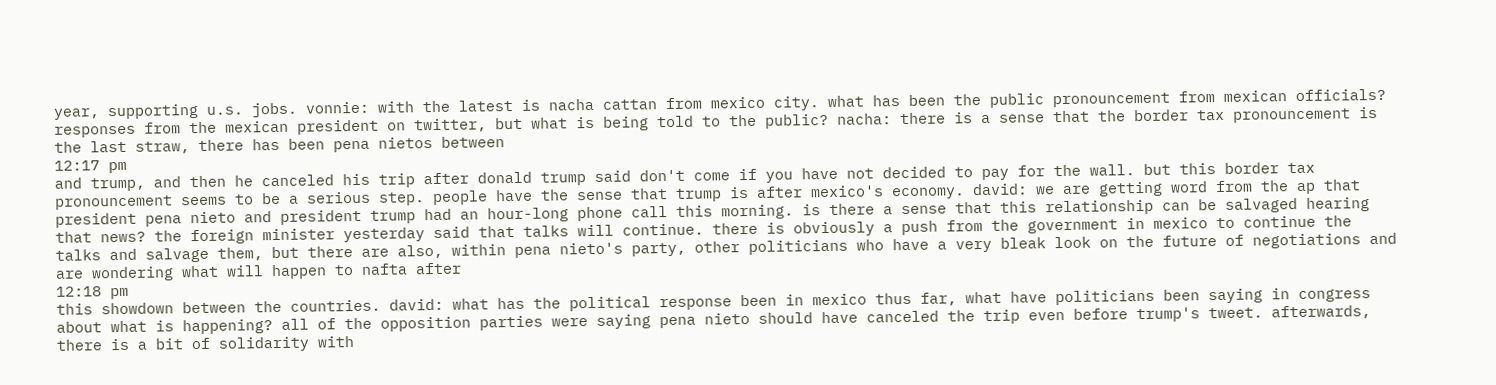year, supporting u.s. jobs. vonnie: with the latest is nacha cattan from mexico city. what has been the public pronouncement from mexican officials? responses from the mexican president on twitter, but what is being told to the public? nacha: there is a sense that the border tax pronouncement is the last straw, there has been pena nietos between
12:17 pm
and trump, and then he canceled his trip after donald trump said don't come if you have not decided to pay for the wall. but this border tax pronouncement seems to be a serious step. people have the sense that trump is after mexico's economy. david: we are getting word from the ap that president pena nieto and president trump had an hour-long phone call this morning. is there a sense that this relationship can be salvaged hearing that news? the foreign minister yesterday said that talks will continue. there is obviously a push from the government in mexico to continue the talks and salvage them, but there are also, within pena nieto's party, other politicians who have a very bleak look on the future of negotiations and are wondering what will happen to nafta after
12:18 pm
this showdown between the countries. david: what has the political response been in mexico thus far, what have politicians been saying in congress about what is happening? all of the opposition parties were saying pena nieto should have canceled the trip even before trump's tweet. afterwards, there is a bit of solidarity with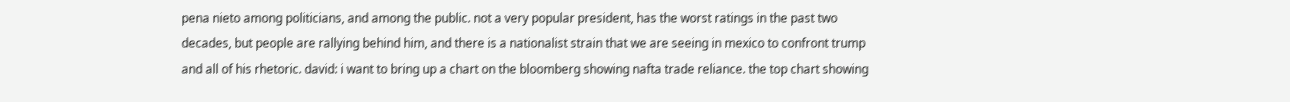pena nieto among politicians, and among the public. not a very popular president, has the worst ratings in the past two decades, but people are rallying behind him, and there is a nationalist strain that we are seeing in mexico to confront trump and all of his rhetoric. david: i want to bring up a chart on the bloomberg showing nafta trade reliance. the top chart showing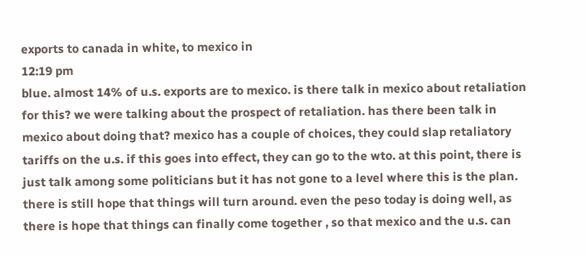exports to canada in white, to mexico in
12:19 pm
blue. almost 14% of u.s. exports are to mexico. is there talk in mexico about retaliation for this? we were talking about the prospect of retaliation. has there been talk in mexico about doing that? mexico has a couple of choices, they could slap retaliatory tariffs on the u.s. if this goes into effect, they can go to the wto. at this point, there is just talk among some politicians but it has not gone to a level where this is the plan. there is still hope that things will turn around. even the peso today is doing well, as there is hope that things can finally come together , so that mexico and the u.s. can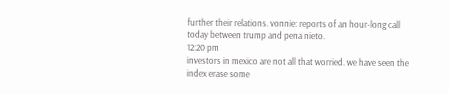further their relations. vonnie: reports of an hour-long call today between trump and pena nieto.
12:20 pm
investors in mexico are not all that worried. we have seen the index erase some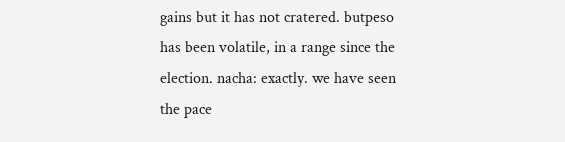gains but it has not cratered. butpeso has been volatile, in a range since the election. nacha: exactly. we have seen the pace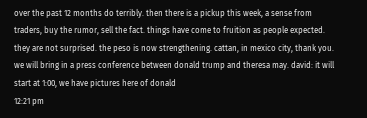over the past 12 months do terribly. then there is a pickup this week, a sense from traders, buy the rumor, sell the fact. things have come to fruition as people expected. they are not surprised. the peso is now strengthening. cattan, in mexico city, thank you. we will bring in a press conference between donald trump and theresa may. david: it will start at 1:00, we have pictures here of donald
12:21 pm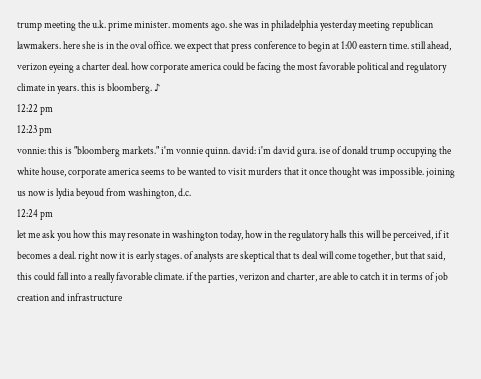trump meeting the u.k. prime minister. moments ago. she was in philadelphia yesterday meeting republican lawmakers. here she is in the oval office. we expect that press conference to begin at 1:00 eastern time. still ahead, verizon eyeing a charter deal. how corporate america could be facing the most favorable political and regulatory climate in years. this is bloomberg. ♪
12:22 pm
12:23 pm
vonnie: this is "bloomberg markets." i'm vonnie quinn. david: i'm david gura. ise of donald trump occupying the white house, corporate america seems to be wanted to visit murders that it once thought was impossible. joining us now is lydia beyoud from washington, d.c.
12:24 pm
let me ask you how this may resonate in washington today, how in the regulatory halls this will be perceived, if it becomes a deal. right now it is early stages. of analysts are skeptical that ts deal will come together, but that said, this could fall into a really favorable climate. if the parties, verizon and charter, are able to catch it in terms of job creation and infrastructure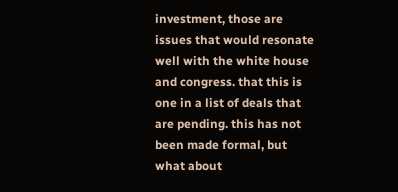investment, those are issues that would resonate well with the white house and congress. that this is one in a list of deals that are pending. this has not been made formal, but what about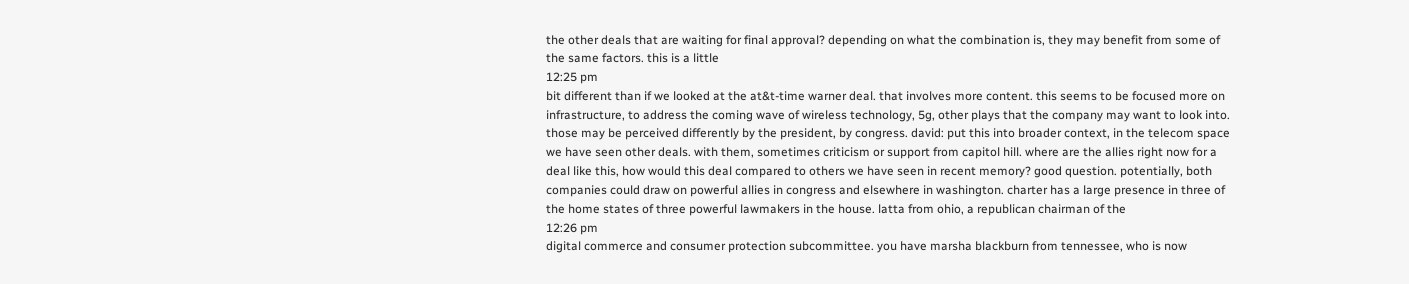the other deals that are waiting for final approval? depending on what the combination is, they may benefit from some of the same factors. this is a little
12:25 pm
bit different than if we looked at the at&t-time warner deal. that involves more content. this seems to be focused more on infrastructure, to address the coming wave of wireless technology, 5g, other plays that the company may want to look into. those may be perceived differently by the president, by congress. david: put this into broader context, in the telecom space we have seen other deals. with them, sometimes criticism or support from capitol hill. where are the allies right now for a deal like this, how would this deal compared to others we have seen in recent memory? good question. potentially, both companies could draw on powerful allies in congress and elsewhere in washington. charter has a large presence in three of the home states of three powerful lawmakers in the house. latta from ohio, a republican chairman of the
12:26 pm
digital commerce and consumer protection subcommittee. you have marsha blackburn from tennessee, who is now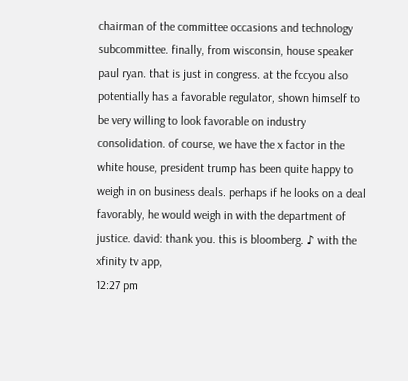chairman of the committee occasions and technology subcommittee. finally, from wisconsin, house speaker paul ryan. that is just in congress. at the fccyou also potentially has a favorable regulator, shown himself to be very willing to look favorable on industry consolidation. of course, we have the x factor in the white house, president trump has been quite happy to weigh in on business deals. perhaps if he looks on a deal favorably, he would weigh in with the department of justice. david: thank you. this is bloomberg. ♪ with the xfinity tv app,
12:27 pm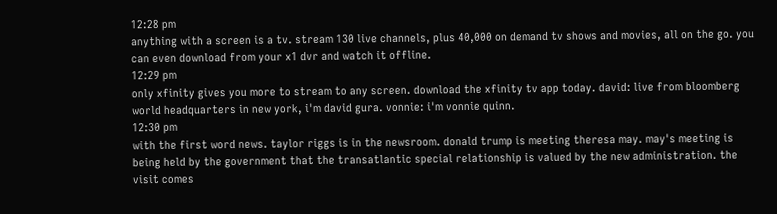12:28 pm
anything with a screen is a tv. stream 130 live channels, plus 40,000 on demand tv shows and movies, all on the go. you can even download from your x1 dvr and watch it offline.
12:29 pm
only xfinity gives you more to stream to any screen. download the xfinity tv app today. david: live from bloomberg world headquarters in new york, i'm david gura. vonnie: i'm vonnie quinn.
12:30 pm
with the first word news. taylor riggs is in the newsroom. donald trump is meeting theresa may. may's meeting is being held by the government that the transatlantic special relationship is valued by the new administration. the visit comes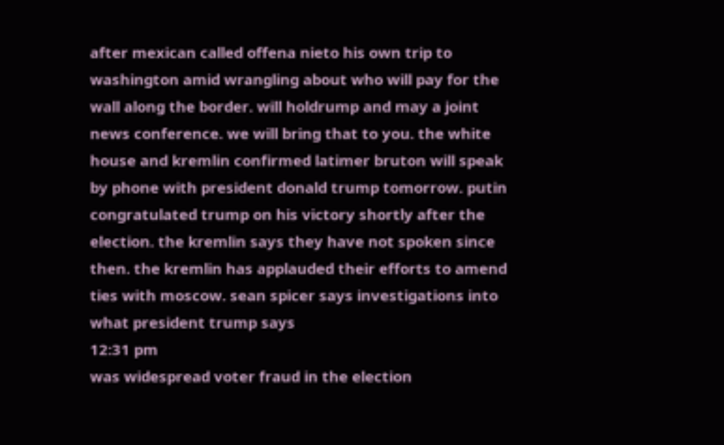after mexican called offena nieto his own trip to washington amid wrangling about who will pay for the wall along the border. will holdrump and may a joint news conference. we will bring that to you. the white house and kremlin confirmed latimer bruton will speak by phone with president donald trump tomorrow. putin congratulated trump on his victory shortly after the election. the kremlin says they have not spoken since then. the kremlin has applauded their efforts to amend ties with moscow. sean spicer says investigations into what president trump says
12:31 pm
was widespread voter fraud in the election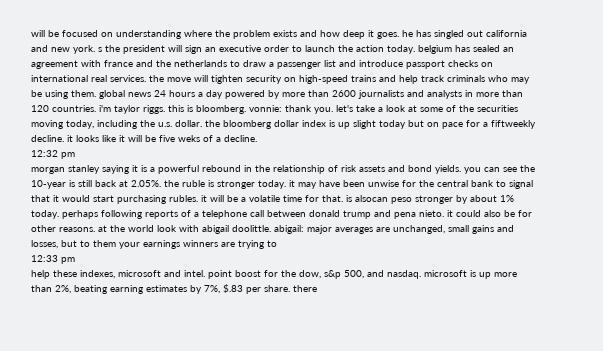will be focused on understanding where the problem exists and how deep it goes. he has singled out california and new york. s the president will sign an executive order to launch the action today. belgium has sealed an agreement with france and the netherlands to draw a passenger list and introduce passport checks on international real services. the move will tighten security on high-speed trains and help track criminals who may be using them. global news 24 hours a day powered by more than 2600 journalists and analysts in more than 120 countries. i'm taylor riggs. this is bloomberg. vonnie: thank you. let's take a look at some of the securities moving today, including the u.s. dollar. the bloomberg dollar index is up slight today but on pace for a fiftweekly decline. it looks like it will be five weks of a decline.
12:32 pm
morgan stanley saying it is a powerful rebound in the relationship of risk assets and bond yields. you can see the 10-year is still back at 2.05%. the ruble is stronger today. it may have been unwise for the central bank to signal that it would start purchasing rubles. it will be a volatile time for that. is alsocan peso stronger by about 1% today. perhaps following reports of a telephone call between donald trump and pena nieto. it could also be for other reasons. at the world look with abigail doolittle. abigail: major averages are unchanged, small gains and losses, but to them your earnings winners are trying to
12:33 pm
help these indexes, microsoft and intel. point boost for the dow, s&p 500, and nasdaq. microsoft is up more than 2%, beating earning estimates by 7%, $.83 per share. there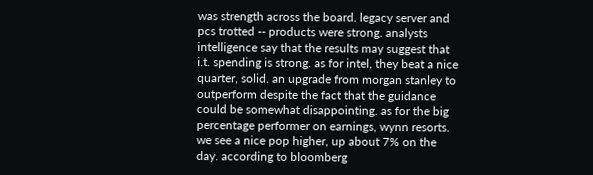was strength across the board. legacy server and pcs trotted -- products were strong. analysts intelligence say that the results may suggest that i.t. spending is strong. as for intel, they beat a nice quarter, solid. an upgrade from morgan stanley to outperform despite the fact that the guidance could be somewhat disappointing. as for the big percentage performer on earnings, wynn resorts. we see a nice pop higher, up about 7% on the day. according to bloomberg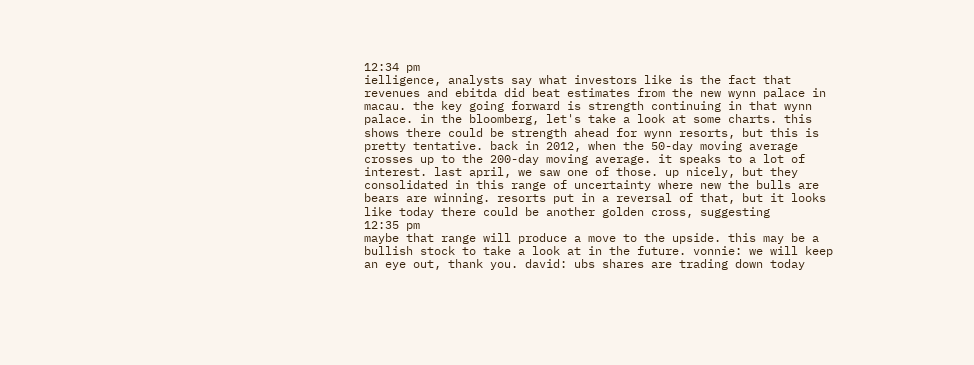12:34 pm
ielligence, analysts say what investors like is the fact that revenues and ebitda did beat estimates from the new wynn palace in macau. the key going forward is strength continuing in that wynn palace. in the bloomberg, let's take a look at some charts. this shows there could be strength ahead for wynn resorts, but this is pretty tentative. back in 2012, when the 50-day moving average crosses up to the 200-day moving average. it speaks to a lot of interest. last april, we saw one of those. up nicely, but they consolidated in this range of uncertainty where new the bulls are bears are winning. resorts put in a reversal of that, but it looks like today there could be another golden cross, suggesting
12:35 pm
maybe that range will produce a move to the upside. this may be a bullish stock to take a look at in the future. vonnie: we will keep an eye out, thank you. david: ubs shares are trading down today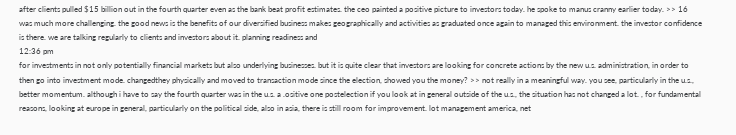after clients pulled $15 billion out in the fourth quarter even as the bank beat profit estimates. the ceo painted a positive picture to investors today. he spoke to manus cranny earlier today. >> 16 was much more challenging. the good news is the benefits of our diversified business makes geographically and activities as graduated once again to managed this environment. the investor confidence is there. we are talking regularly to clients and investors about it. planning readiness and
12:36 pm
for investments in not only potentially financial markets but also underlying businesses. but it is quite clear that investors are looking for concrete actions by the new u.s. administration, in order to then go into investment mode. changedthey physically and moved to transaction mode since the election, showed you the money? >> not really in a meaningful way. you see, particularly in the u.s., better momentum. although i have to say the fourth quarter was in the u.s. a .ositive one postelection if you look at in general outside of the u.s., the situation has not changed a lot. , for fundamental reasons, looking at europe in general, particularly on the political side, also in asia, there is still room for improvement. lot management america, net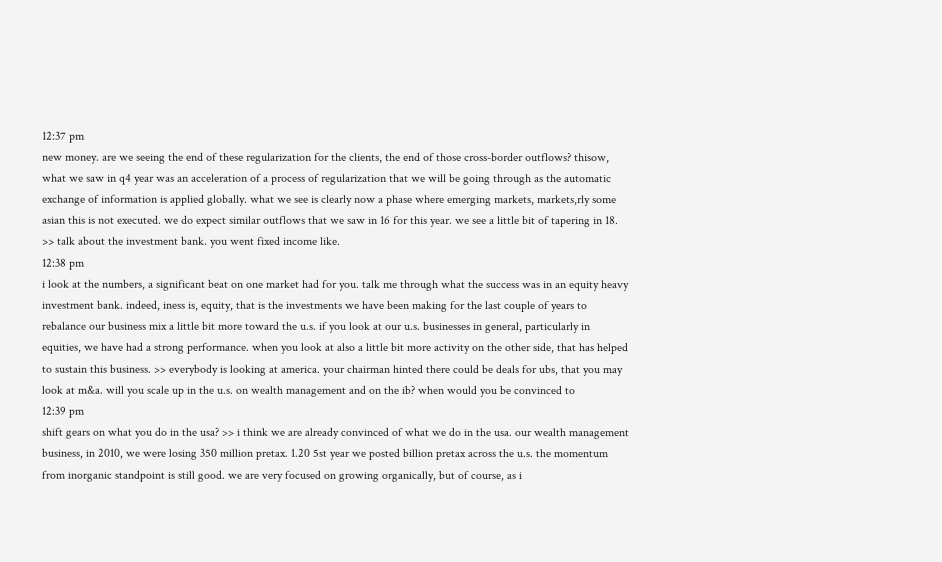12:37 pm
new money. are we seeing the end of these regularization for the clients, the end of those cross-border outflows? thisow, what we saw in q4 year was an acceleration of a process of regularization that we will be going through as the automatic exchange of information is applied globally. what we see is clearly now a phase where emerging markets, markets,rly some asian this is not executed. we do expect similar outflows that we saw in 16 for this year. we see a little bit of tapering in 18. >> talk about the investment bank. you went fixed income like.
12:38 pm
i look at the numbers, a significant beat on one market had for you. talk me through what the success was in an equity heavy investment bank. indeed, iness is, equity, that is the investments we have been making for the last couple of years to rebalance our business mix a little bit more toward the u.s. if you look at our u.s. businesses in general, particularly in equities, we have had a strong performance. when you look at also a little bit more activity on the other side, that has helped to sustain this business. >> everybody is looking at america. your chairman hinted there could be deals for ubs, that you may look at m&a. will you scale up in the u.s. on wealth management and on the ib? when would you be convinced to
12:39 pm
shift gears on what you do in the usa? >> i think we are already convinced of what we do in the usa. our wealth management business, in 2010, we were losing 350 million pretax. 1.20 5st year we posted billion pretax across the u.s. the momentum from inorganic standpoint is still good. we are very focused on growing organically, but of course, as i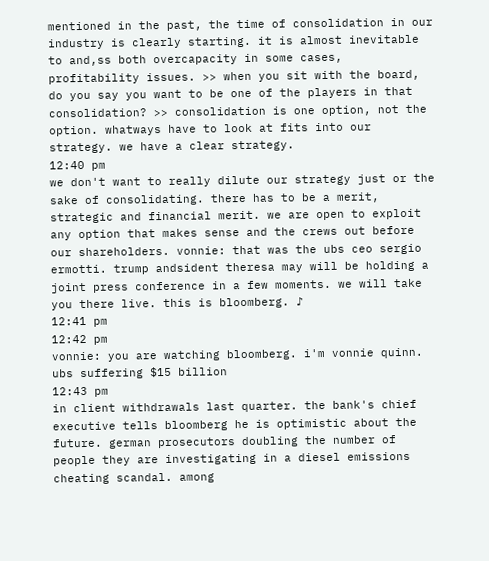mentioned in the past, the time of consolidation in our industry is clearly starting. it is almost inevitable to and,ss both overcapacity in some cases, profitability issues. >> when you sit with the board, do you say you want to be one of the players in that consolidation? >> consolidation is one option, not the option. whatways have to look at fits into our strategy. we have a clear strategy.
12:40 pm
we don't want to really dilute our strategy just or the sake of consolidating. there has to be a merit, strategic and financial merit. we are open to exploit any option that makes sense and the crews out before our shareholders. vonnie: that was the ubs ceo sergio ermotti. trump andsident theresa may will be holding a joint press conference in a few moments. we will take you there live. this is bloomberg. ♪
12:41 pm
12:42 pm
vonnie: you are watching bloomberg. i'm vonnie quinn. ubs suffering $15 billion
12:43 pm
in client withdrawals last quarter. the bank's chief executive tells bloomberg he is optimistic about the future. german prosecutors doubling the number of people they are investigating in a diesel emissions cheating scandal. among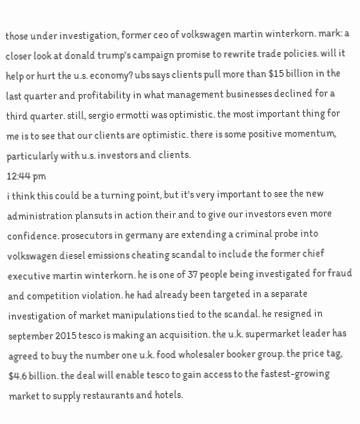those under investigation, former ceo of volkswagen martin winterkorn. mark: a closer look at donald trump's campaign promise to rewrite trade policies. will it help or hurt the u.s. economy? ubs says clients pull more than $15 billion in the last quarter and profitability in what management businesses declined for a third quarter. still, sergio ermotti was optimistic. the most important thing for me is to see that our clients are optimistic. there is some positive momentum, particularly with u.s. investors and clients.
12:44 pm
i think this could be a turning point, but it's very important to see the new administration plansuts in action their and to give our investors even more confidence. prosecutors in germany are extending a criminal probe into volkswagen diesel emissions cheating scandal to include the former chief executive martin winterkorn. he is one of 37 people being investigated for fraud and competition violation. he had already been targeted in a separate investigation of market manipulations tied to the scandal. he resigned in september 2015 tesco is making an acquisition. the u.k. supermarket leader has agreed to buy the number one u.k. food wholesaler booker group. the price tag, $4.6 billion. the deal will enable tesco to gain access to the fastest-growing market to supply restaurants and hotels.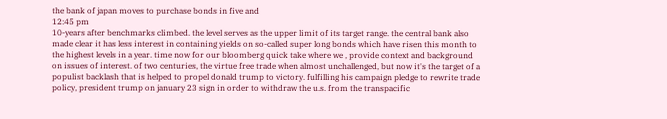the bank of japan moves to purchase bonds in five and
12:45 pm
10-years after benchmarks climbed. the level serves as the upper limit of its target range. the central bank also made clear it has less interest in containing yields on so-called super long bonds which have risen this month to the highest levels in a year. time now for our bloomberg quick take where we , provide context and background on issues of interest. of two centuries, the virtue free trade when almost unchallenged, but now it's the target of a populist backlash that is helped to propel donald trump to victory. fulfilling his campaign pledge to rewrite trade policy, president trump on january 23 sign in order to withdraw the u.s. from the transpacific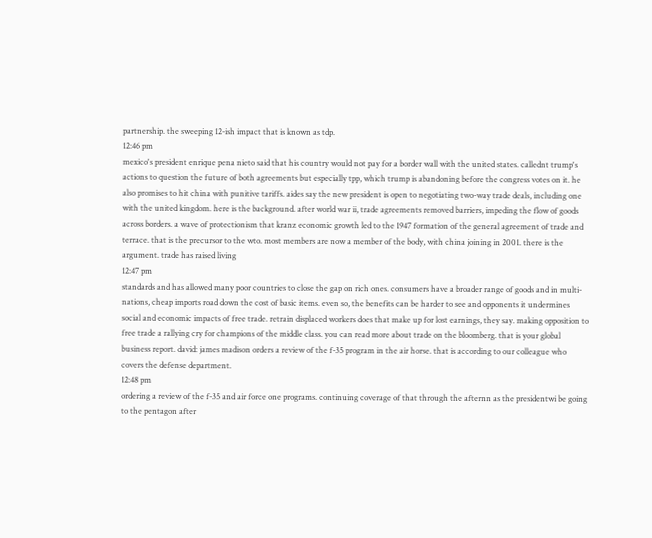partnership. the sweeping 12-ish impact that is known as tdp.
12:46 pm
mexico's president enrique pena nieto said that his country would not pay for a border wall with the united states. callednt trump's actions to question the future of both agreements but especially tpp, which trump is abandoning before the congress votes on it. he also promises to hit china with punitive tariffs. aides say the new president is open to negotiating two-way trade deals, including one with the united kingdom. here is the background. after world war ii, trade agreements removed barriers, impeding the flow of goods across borders. a wave of protectionism that kranz economic growth led to the 1947 formation of the general agreement of trade and terrace. that is the precursor to the wto. most members are now a member of the body, with china joining in 2001. there is the argument. trade has raised living
12:47 pm
standards and has allowed many poor countries to close the gap on rich ones. consumers have a broader range of goods and in multi-nations, cheap imports road down the cost of basic items. even so, the benefits can be harder to see and opponents it undermines social and economic impacts of free trade. retrain displaced workers does that make up for lost earnings, they say. making opposition to free trade a rallying cry for champions of the middle class. you can read more about trade on the bloomberg. that is your global business report. david: james madison orders a review of the f-35 program in the air horse. that is according to our colleague who covers the defense department.
12:48 pm
ordering a review of the f-35 and air force one programs. continuing coverage of that through the afternn as the presidentwi be going to the pentagon after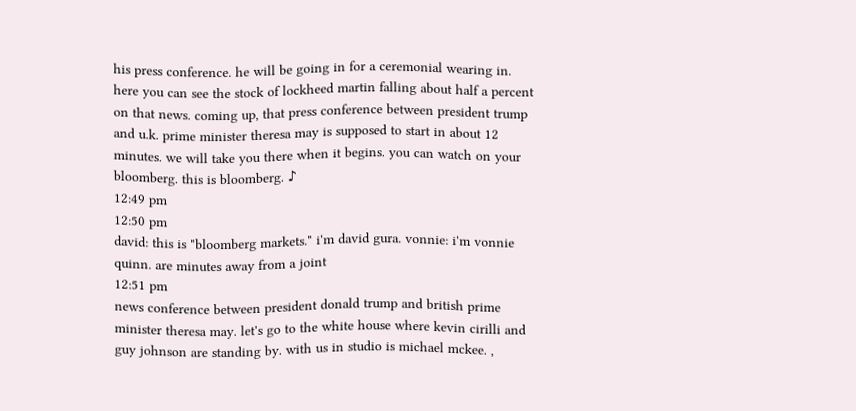his press conference. he will be going in for a ceremonial wearing in. here you can see the stock of lockheed martin falling about half a percent on that news. coming up, that press conference between president trump and u.k. prime minister theresa may is supposed to start in about 12 minutes. we will take you there when it begins. you can watch on your bloomberg. this is bloomberg. ♪
12:49 pm
12:50 pm
david: this is "bloomberg markets." i'm david gura. vonnie: i'm vonnie quinn. are minutes away from a joint
12:51 pm
news conference between president donald trump and british prime minister theresa may. let's go to the white house where kevin cirilli and guy johnson are standing by. with us in studio is michael mckee. ,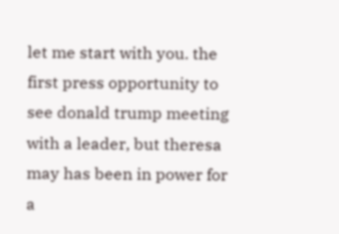let me start with you. the first press opportunity to see donald trump meeting with a leader, but theresa may has been in power for a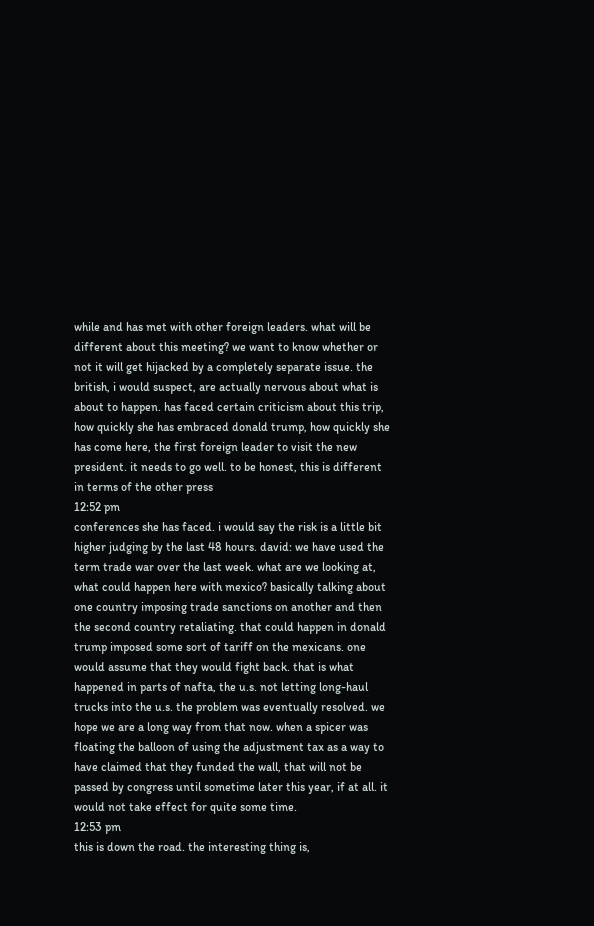while and has met with other foreign leaders. what will be different about this meeting? we want to know whether or not it will get hijacked by a completely separate issue. the british, i would suspect, are actually nervous about what is about to happen. has faced certain criticism about this trip, how quickly she has embraced donald trump, how quickly she has come here, the first foreign leader to visit the new president. it needs to go well. to be honest, this is different in terms of the other press
12:52 pm
conferences she has faced. i would say the risk is a little bit higher judging by the last 48 hours. david: we have used the term trade war over the last week. what are we looking at, what could happen here with mexico? basically talking about one country imposing trade sanctions on another and then the second country retaliating. that could happen in donald trump imposed some sort of tariff on the mexicans. one would assume that they would fight back. that is what happened in parts of nafta, the u.s. not letting long-haul trucks into the u.s. the problem was eventually resolved. we hope we are a long way from that now. when a spicer was floating the balloon of using the adjustment tax as a way to have claimed that they funded the wall, that will not be passed by congress until sometime later this year, if at all. it would not take effect for quite some time.
12:53 pm
this is down the road. the interesting thing is,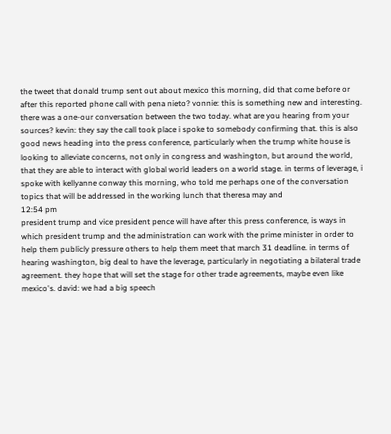the tweet that donald trump sent out about mexico this morning, did that come before or after this reported phone call with pena nieto? vonnie: this is something new and interesting. there was a one-our conversation between the two today. what are you hearing from your sources? kevin: they say the call took place i spoke to somebody confirming that. this is also good news heading into the press conference, particularly when the trump white house is looking to alleviate concerns, not only in congress and washington, but around the world, that they are able to interact with global world leaders on a world stage. in terms of leverage, i spoke with kellyanne conway this morning, who told me perhaps one of the conversation topics that will be addressed in the working lunch that theresa may and
12:54 pm
president trump and vice president pence will have after this press conference, is ways in which president trump and the administration can work with the prime minister in order to help them publicly pressure others to help them meet that march 31 deadline. in terms of hearing washington, big deal to have the leverage, particularly in negotiating a bilateral trade agreement. they hope that will set the stage for other trade agreements, maybe even like mexico's. david: we had a big speech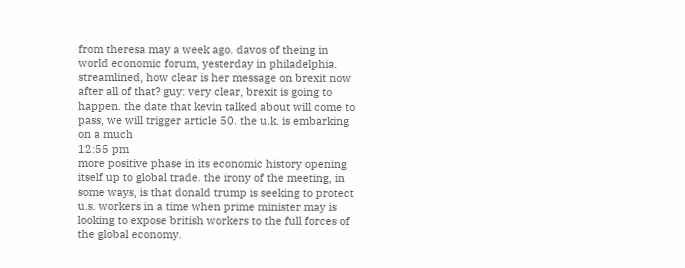from theresa may a week ago. davos of theing in world economic forum, yesterday in philadelphia. streamlined, how clear is her message on brexit now after all of that? guy: very clear, brexit is going to happen. the date that kevin talked about will come to pass, we will trigger article 50. the u.k. is embarking on a much
12:55 pm
more positive phase in its economic history opening itself up to global trade. the irony of the meeting, in some ways, is that donald trump is seeking to protect u.s. workers in a time when prime minister may is looking to expose british workers to the full forces of the global economy.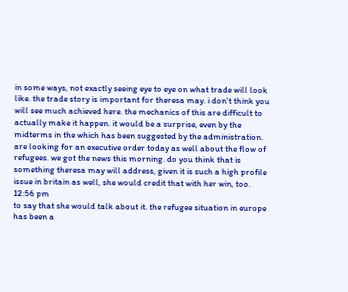in some ways, not exactly seeing eye to eye on what trade will look like. the trade story is important for theresa may. i don't think you will see much achieved here. the mechanics of this are difficult to actually make it happen. it would be a surprise, even by the midterms in the which has been suggested by the administration. are looking for an executive order today as well about the flow of refugees. we got the news this morning. do you think that is something theresa may will address, given it is such a high profile issue in britain as well, she would credit that with her win, too.
12:56 pm
to say that she would talk about it. the refugee situation in europe has been a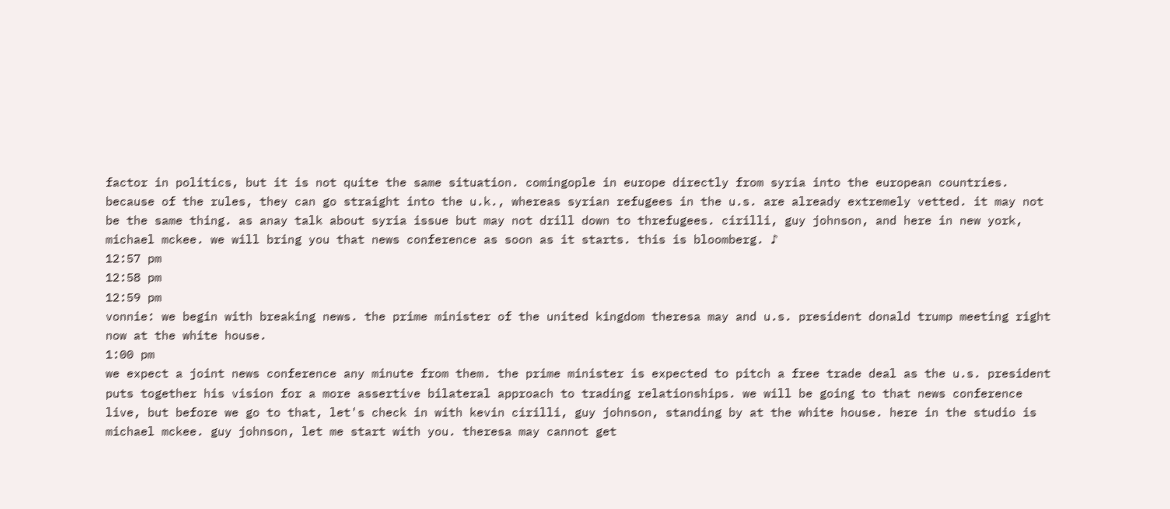factor in politics, but it is not quite the same situation. comingople in europe directly from syria into the european countries. because of the rules, they can go straight into the u.k., whereas syrian refugees in the u.s. are already extremely vetted. it may not be the same thing. as anay talk about syria issue but may not drill down to threfugees. cirilli, guy johnson, and here in new york, michael mckee. we will bring you that news conference as soon as it starts. this is bloomberg. ♪
12:57 pm
12:58 pm
12:59 pm
vonnie: we begin with breaking news. the prime minister of the united kingdom theresa may and u.s. president donald trump meeting right now at the white house.
1:00 pm
we expect a joint news conference any minute from them. the prime minister is expected to pitch a free trade deal as the u.s. president puts together his vision for a more assertive bilateral approach to trading relationships. we will be going to that news conference live, but before we go to that, let's check in with kevin cirilli, guy johnson, standing by at the white house. here in the studio is michael mckee. guy johnson, let me start with you. theresa may cannot get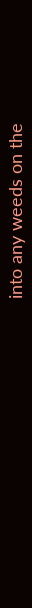into any weeds on the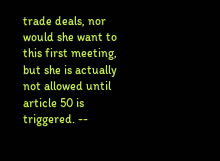trade deals, nor would she want to this first meeting, but she is actually not allowed until article 50 is triggered. --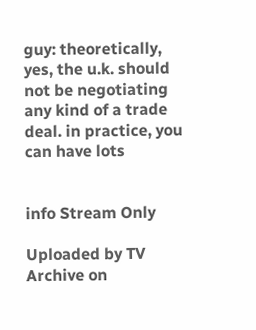guy: theoretically, yes, the u.k. should not be negotiating any kind of a trade deal. in practice, you can have lots


info Stream Only

Uploaded by TV Archive on